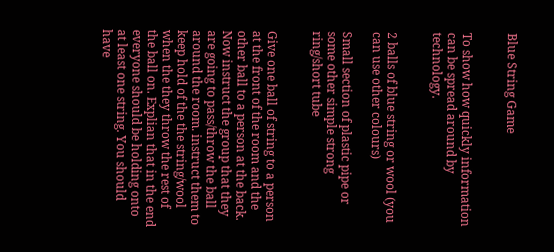Blue String Game


To show how quickly information can be spread around by technology.


2 balls of blue string or wool (you can use other colours)

Small section of plastic pipe or some other simple strong ring/short tube


Give one ball of string to a person at the front of the room and the other ball to a person at the back. Now instruct the group that they are going to pass/throw the ball around the room. instruct them to keep hold of the the string/wool when the they throw the rest of the ball on. Explian that in the end everyone should be holding onto at least one string. You should have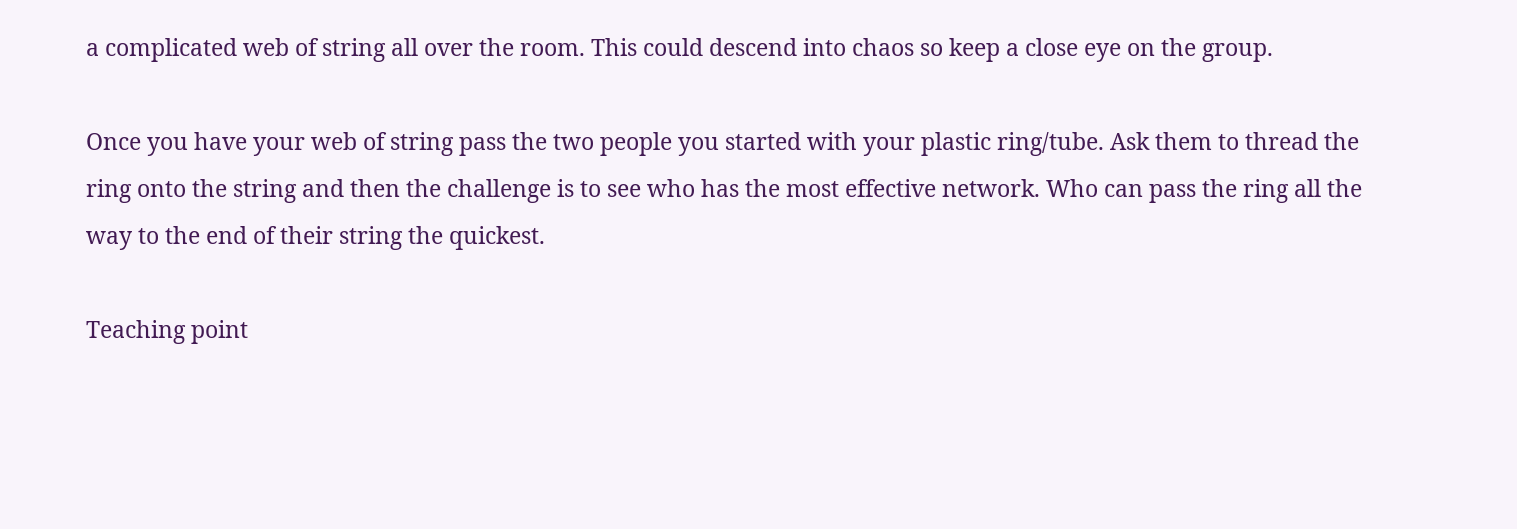a complicated web of string all over the room. This could descend into chaos so keep a close eye on the group.

Once you have your web of string pass the two people you started with your plastic ring/tube. Ask them to thread the ring onto the string and then the challenge is to see who has the most effective network. Who can pass the ring all the way to the end of their string the quickest.

Teaching point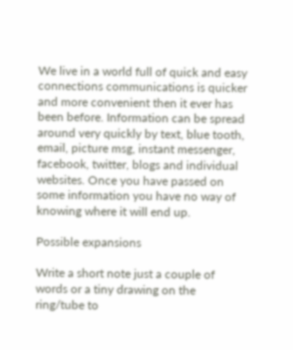We live in a world full of quick and easy connections communications is quicker and more convenient then it ever has been before. Information can be spread around very quickly by text, blue tooth, email, picture msg, instant messenger, facebook, twitter, blogs and individual websites. Once you have passed on some information you have no way of knowing where it will end up.

Possible expansions

Write a short note just a couple of words or a tiny drawing on the ring/tube to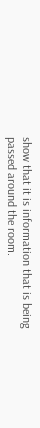show that it is information that is being passed around the room.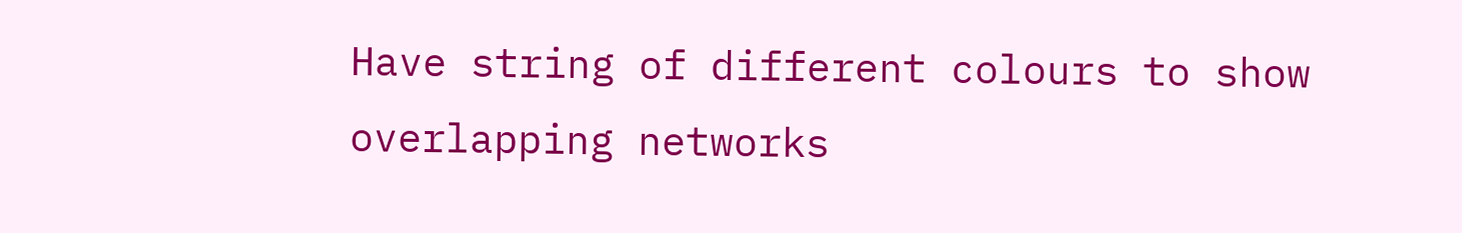Have string of different colours to show overlapping networks